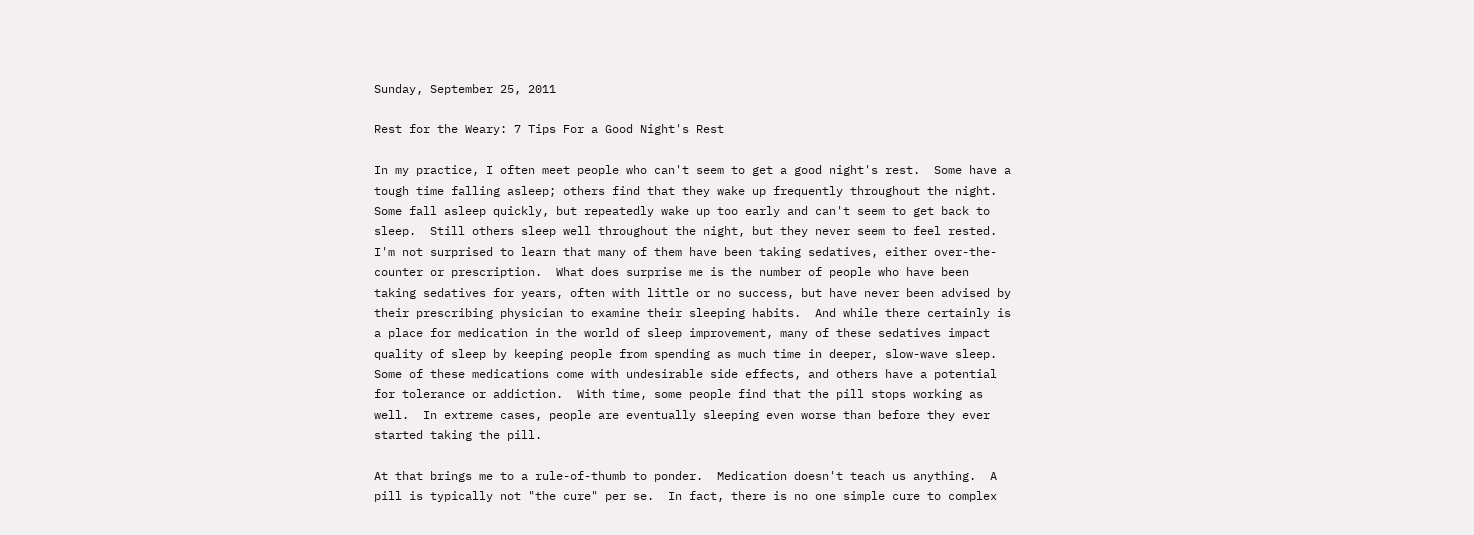Sunday, September 25, 2011

Rest for the Weary: 7 Tips For a Good Night's Rest

In my practice, I often meet people who can't seem to get a good night's rest.  Some have a tough time falling asleep; others find that they wake up frequently throughout the night.  Some fall asleep quickly, but repeatedly wake up too early and can't seem to get back to sleep.  Still others sleep well throughout the night, but they never seem to feel rested.  I'm not surprised to learn that many of them have been taking sedatives, either over-the-counter or prescription.  What does surprise me is the number of people who have been taking sedatives for years, often with little or no success, but have never been advised by their prescribing physician to examine their sleeping habits.  And while there certainly is a place for medication in the world of sleep improvement, many of these sedatives impact quality of sleep by keeping people from spending as much time in deeper, slow-wave sleep.  Some of these medications come with undesirable side effects, and others have a potential for tolerance or addiction.  With time, some people find that the pill stops working as well.  In extreme cases, people are eventually sleeping even worse than before they ever started taking the pill.

At that brings me to a rule-of-thumb to ponder.  Medication doesn't teach us anything.  A pill is typically not "the cure" per se.  In fact, there is no one simple cure to complex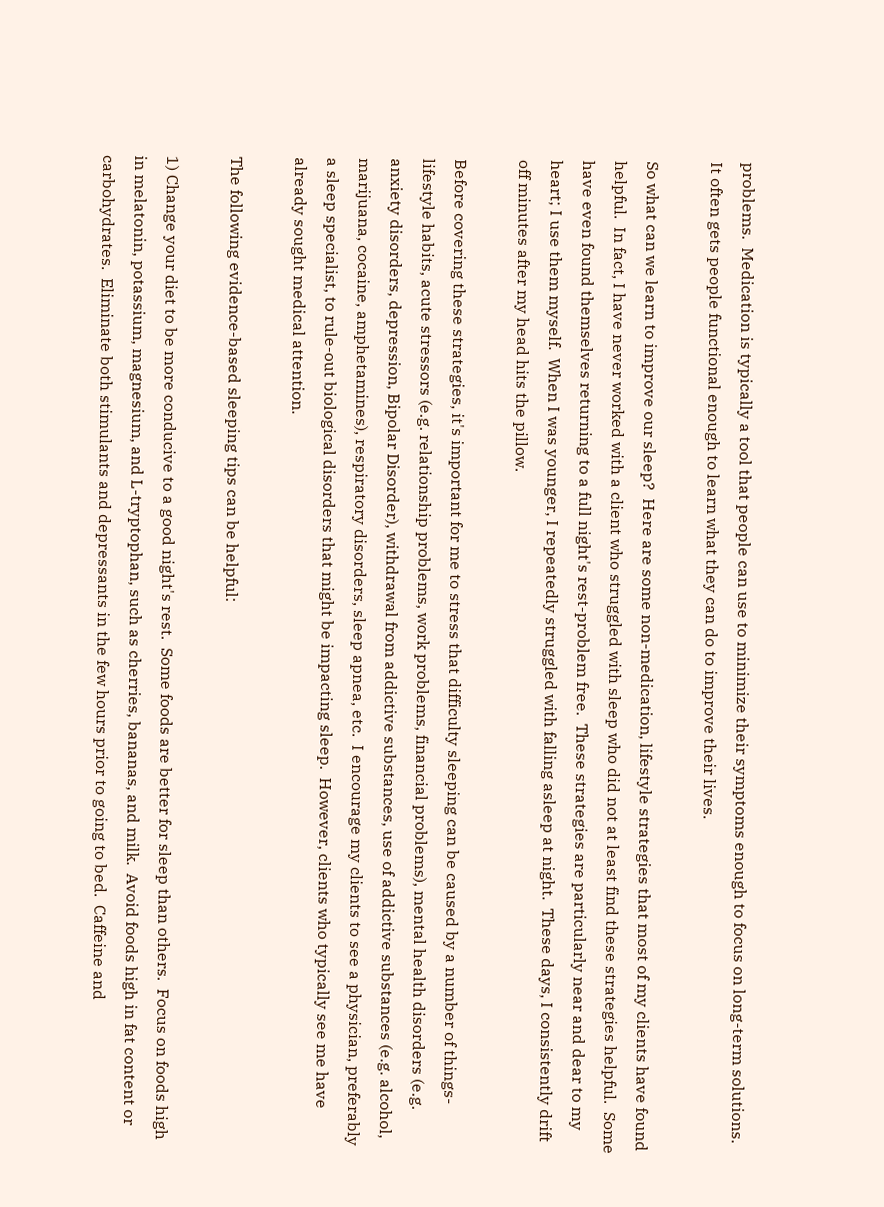problems.  Medication is typically a tool that people can use to minimize their symptoms enough to focus on long-term solutions.  It often gets people functional enough to learn what they can do to improve their lives.

So what can we learn to improve our sleep?  Here are some non-medication, lifestyle strategies that most of my clients have found helpful.  In fact, I have never worked with a client who struggled with sleep who did not at least find these strategies helpful.  Some have even found themselves returning to a full night's rest-problem free.  These strategies are particularly near and dear to my heart; I use them myself.  When I was younger, I repeatedly struggled with falling asleep at night.  These days, I consistently drift off minutes after my head hits the pillow.

Before covering these strategies, it's important for me to stress that difficulty sleeping can be caused by a number of things-lifestyle habits, acute stressors (e.g. relationship problems, work problems, financial problems), mental health disorders (e.g. anxiety disorders, depression, Bipolar Disorder), withdrawal from addictive substances, use of addictive substances (e.g. alcohol, marijuana, cocaine, amphetamines), respiratory disorders, sleep apnea, etc.  I encourage my clients to see a physician, preferably a sleep specialist, to rule-out biological disorders that might be impacting sleep.  However, clients who typically see me have already sought medical attention.

The following evidence-based sleeping tips can be helpful:

1) Change your diet to be more conducive to a good night's rest.  Some foods are better for sleep than others.  Focus on foods high in melatonin, potassium, magnesium, and L-tryptophan, such as cherries, bananas, and milk.  Avoid foods high in fat content or carbohydrates.  Eliminate both stimulants and depressants in the few hours prior to going to bed.  Caffeine and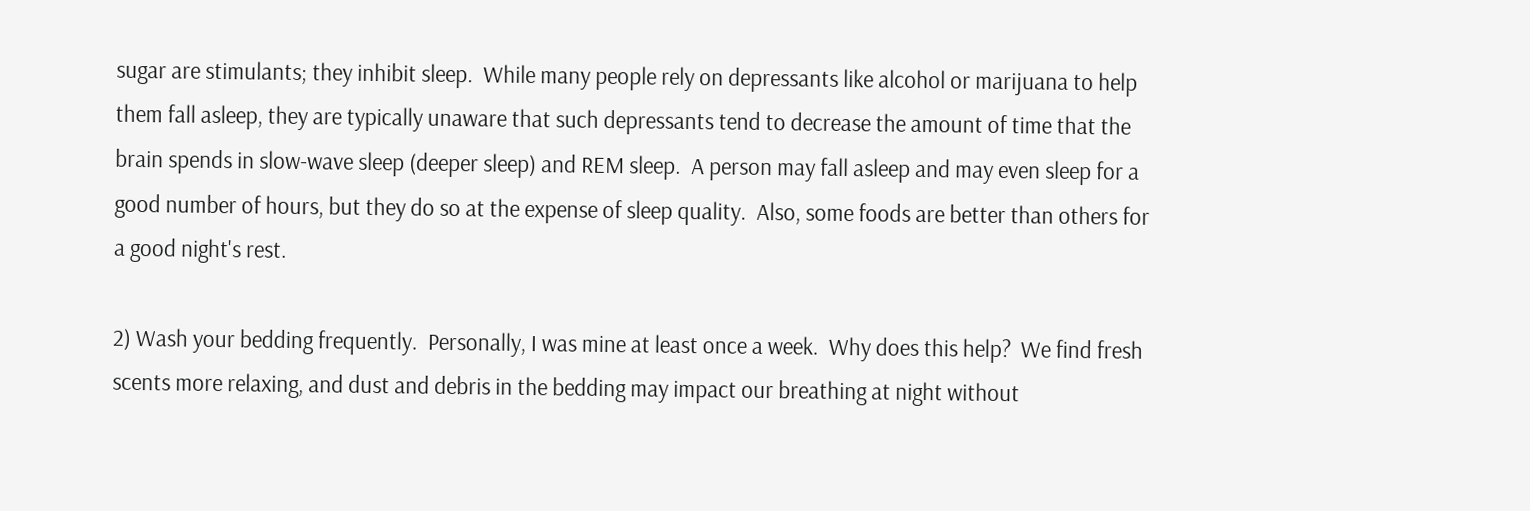sugar are stimulants; they inhibit sleep.  While many people rely on depressants like alcohol or marijuana to help them fall asleep, they are typically unaware that such depressants tend to decrease the amount of time that the brain spends in slow-wave sleep (deeper sleep) and REM sleep.  A person may fall asleep and may even sleep for a good number of hours, but they do so at the expense of sleep quality.  Also, some foods are better than others for a good night's rest.

2) Wash your bedding frequently.  Personally, I was mine at least once a week.  Why does this help?  We find fresh scents more relaxing, and dust and debris in the bedding may impact our breathing at night without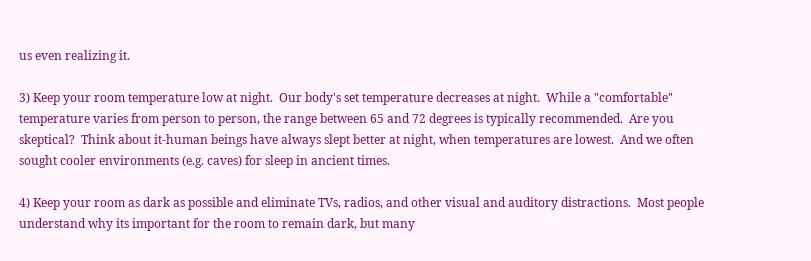us even realizing it.

3) Keep your room temperature low at night.  Our body's set temperature decreases at night.  While a "comfortable" temperature varies from person to person, the range between 65 and 72 degrees is typically recommended.  Are you skeptical?  Think about it-human beings have always slept better at night, when temperatures are lowest.  And we often sought cooler environments (e.g. caves) for sleep in ancient times.

4) Keep your room as dark as possible and eliminate TVs, radios, and other visual and auditory distractions.  Most people understand why its important for the room to remain dark, but many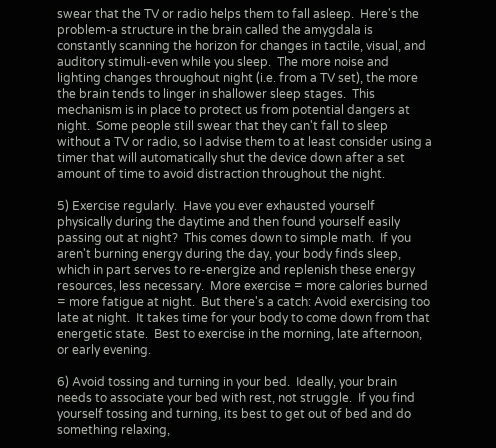swear that the TV or radio helps them to fall asleep.  Here's the problem-a structure in the brain called the amygdala is constantly scanning the horizon for changes in tactile, visual, and auditory stimuli-even while you sleep.  The more noise and lighting changes throughout night (i.e. from a TV set), the more the brain tends to linger in shallower sleep stages.  This mechanism is in place to protect us from potential dangers at night.  Some people still swear that they can't fall to sleep without a TV or radio, so I advise them to at least consider using a timer that will automatically shut the device down after a set amount of time to avoid distraction throughout the night.

5) Exercise regularly.  Have you ever exhausted yourself physically during the daytime and then found yourself easily passing out at night?  This comes down to simple math.  If you aren't burning energy during the day, your body finds sleep, which in part serves to re-energize and replenish these energy resources, less necessary.  More exercise = more calories burned = more fatigue at night.  But there's a catch: Avoid exercising too late at night.  It takes time for your body to come down from that energetic state.  Best to exercise in the morning, late afternoon, or early evening.

6) Avoid tossing and turning in your bed.  Ideally, your brain needs to associate your bed with rest, not struggle.  If you find yourself tossing and turning, its best to get out of bed and do something relaxing,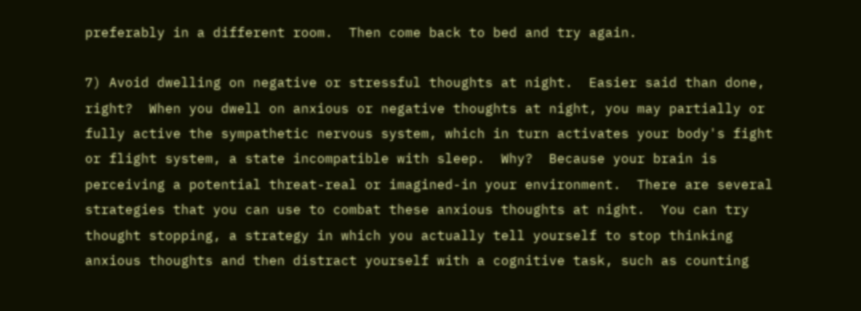preferably in a different room.  Then come back to bed and try again.

7) Avoid dwelling on negative or stressful thoughts at night.  Easier said than done, right?  When you dwell on anxious or negative thoughts at night, you may partially or fully active the sympathetic nervous system, which in turn activates your body's fight or flight system, a state incompatible with sleep.  Why?  Because your brain is perceiving a potential threat-real or imagined-in your environment.  There are several strategies that you can use to combat these anxious thoughts at night.  You can try thought stopping, a strategy in which you actually tell yourself to stop thinking anxious thoughts and then distract yourself with a cognitive task, such as counting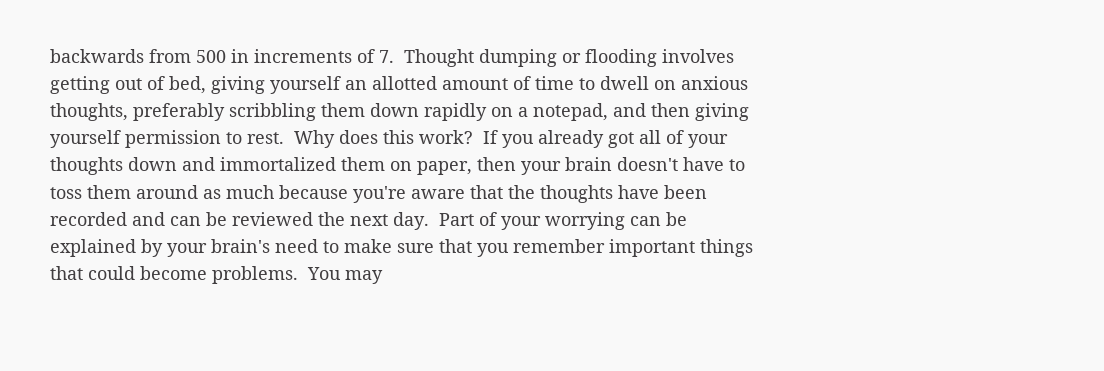backwards from 500 in increments of 7.  Thought dumping or flooding involves getting out of bed, giving yourself an allotted amount of time to dwell on anxious thoughts, preferably scribbling them down rapidly on a notepad, and then giving yourself permission to rest.  Why does this work?  If you already got all of your thoughts down and immortalized them on paper, then your brain doesn't have to toss them around as much because you're aware that the thoughts have been recorded and can be reviewed the next day.  Part of your worrying can be explained by your brain's need to make sure that you remember important things that could become problems.  You may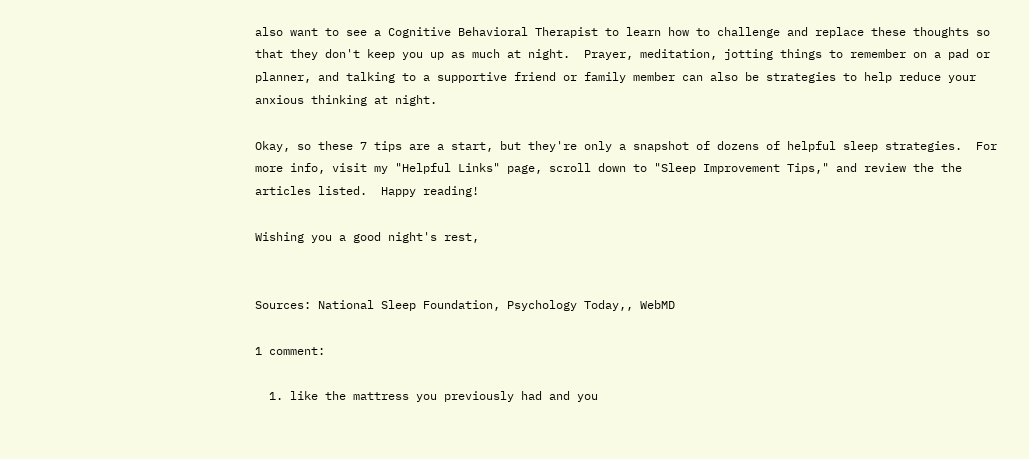also want to see a Cognitive Behavioral Therapist to learn how to challenge and replace these thoughts so that they don't keep you up as much at night.  Prayer, meditation, jotting things to remember on a pad or planner, and talking to a supportive friend or family member can also be strategies to help reduce your anxious thinking at night.

Okay, so these 7 tips are a start, but they're only a snapshot of dozens of helpful sleep strategies.  For more info, visit my "Helpful Links" page, scroll down to "Sleep Improvement Tips," and review the the articles listed.  Happy reading!

Wishing you a good night's rest,


Sources: National Sleep Foundation, Psychology Today,, WebMD

1 comment:

  1. like the mattress you previously had and you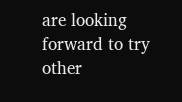are looking forward to try other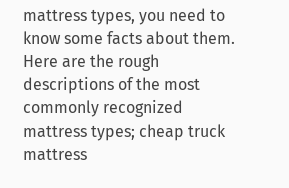mattress types, you need to know some facts about them. Here are the rough descriptions of the most commonly recognized mattress types; cheap truck mattress